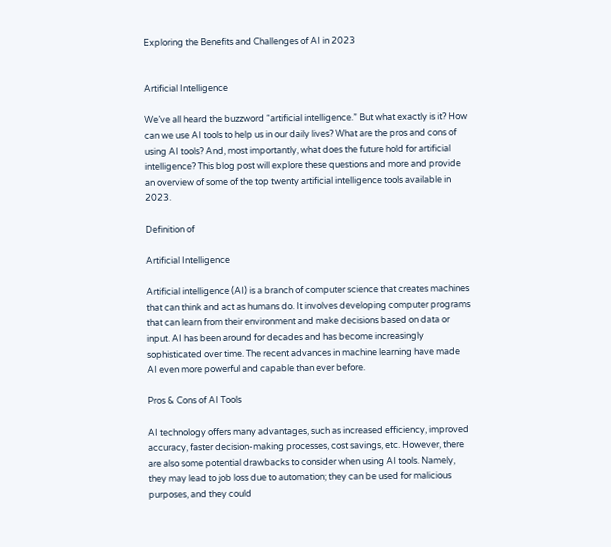Exploring the Benefits and Challenges of AI in 2023


Artificial Intelligence

We’ve all heard the buzzword “artificial intelligence.” But what exactly is it? How can we use AI tools to help us in our daily lives? What are the pros and cons of using AI tools? And, most importantly, what does the future hold for artificial intelligence? This blog post will explore these questions and more and provide an overview of some of the top twenty artificial intelligence tools available in 2023.

Definition of

Artificial Intelligence

Artificial intelligence (AI) is a branch of computer science that creates machines that can think and act as humans do. It involves developing computer programs that can learn from their environment and make decisions based on data or input. AI has been around for decades and has become increasingly sophisticated over time. The recent advances in machine learning have made AI even more powerful and capable than ever before.

Pros & Cons of AI Tools

AI technology offers many advantages, such as increased efficiency, improved accuracy, faster decision-making processes, cost savings, etc. However, there are also some potential drawbacks to consider when using AI tools. Namely, they may lead to job loss due to automation; they can be used for malicious purposes, and they could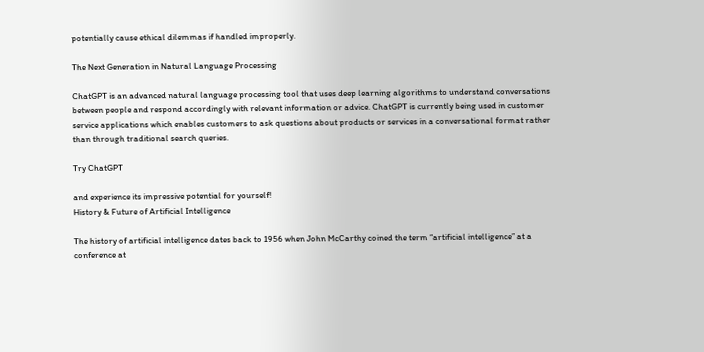potentially cause ethical dilemmas if handled improperly.

The Next Generation in Natural Language Processing

ChatGPT is an advanced natural language processing tool that uses deep learning algorithms to understand conversations between people and respond accordingly with relevant information or advice. ChatGPT is currently being used in customer service applications which enables customers to ask questions about products or services in a conversational format rather than through traditional search queries.

Try ChatGPT

and experience its impressive potential for yourself!
History & Future of Artificial Intelligence

The history of artificial intelligence dates back to 1956 when John McCarthy coined the term “artificial intelligence” at a conference at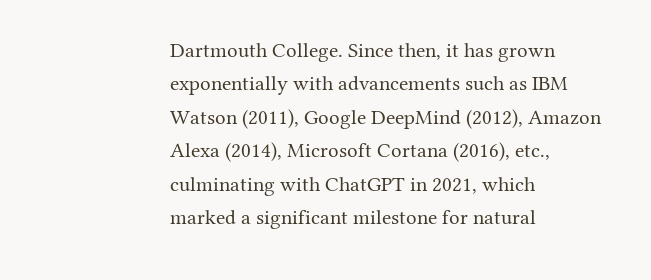Dartmouth College. Since then, it has grown exponentially with advancements such as IBM Watson (2011), Google DeepMind (2012), Amazon Alexa (2014), Microsoft Cortana (2016), etc., culminating with ChatGPT in 2021, which marked a significant milestone for natural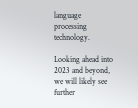language processing technology.

Looking ahead into 2023 and beyond, we will likely see further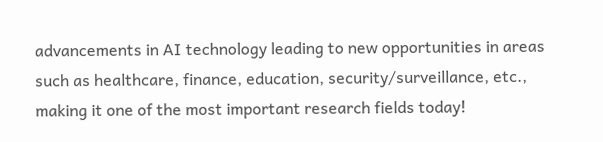advancements in AI technology leading to new opportunities in areas such as healthcare, finance, education, security/surveillance, etc., making it one of the most important research fields today!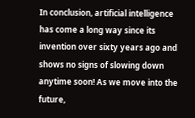In conclusion, artificial intelligence has come a long way since its invention over sixty years ago and shows no signs of slowing down anytime soon! As we move into the future,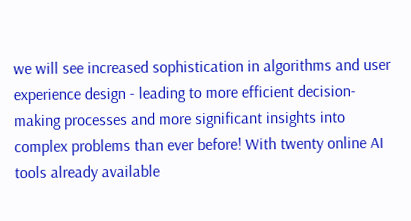we will see increased sophistication in algorithms and user experience design - leading to more efficient decision-making processes and more significant insights into complex problems than ever before! With twenty online AI tools already available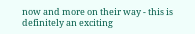now and more on their way - this is definitely an exciting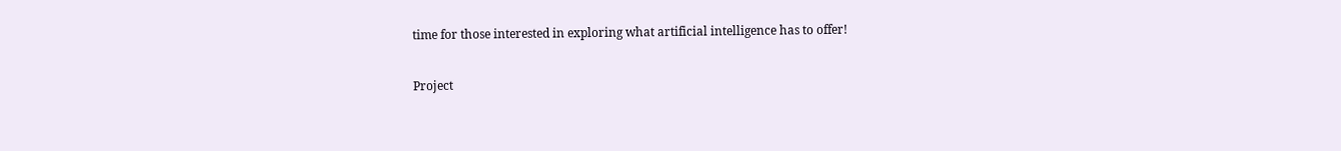time for those interested in exploring what artificial intelligence has to offer!

Project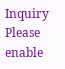Inquiry
Please enable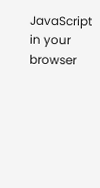JavaScript in your browser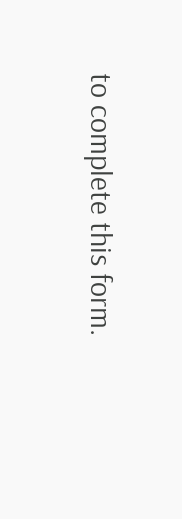to complete this form.